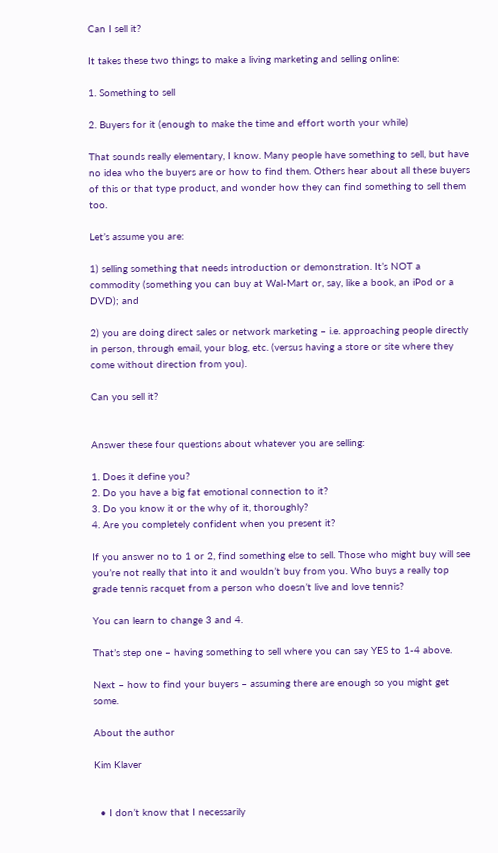Can I sell it?

It takes these two things to make a living marketing and selling online:

1. Something to sell

2. Buyers for it (enough to make the time and effort worth your while)

That sounds really elementary, I know. Many people have something to sell, but have no idea who the buyers are or how to find them. Others hear about all these buyers of this or that type product, and wonder how they can find something to sell them too.

Let’s assume you are:

1) selling something that needs introduction or demonstration. It’s NOT a commodity (something you can buy at Wal-Mart or, say, like a book, an iPod or a DVD); and

2) you are doing direct sales or network marketing – i.e. approaching people directly in person, through email, your blog, etc. (versus having a store or site where they come without direction from you).

Can you sell it?


Answer these four questions about whatever you are selling:

1. Does it define you?
2. Do you have a big fat emotional connection to it?
3. Do you know it or the why of it, thoroughly?
4. Are you completely confident when you present it?

If you answer no to 1 or 2, find something else to sell. Those who might buy will see you’re not really that into it and wouldn’t buy from you. Who buys a really top grade tennis racquet from a person who doesn’t live and love tennis?

You can learn to change 3 and 4.

That’s step one – having something to sell where you can say YES to 1-4 above.

Next – how to find your buyers – assuming there are enough so you might get some.

About the author

Kim Klaver


  • I don’t know that I necessarily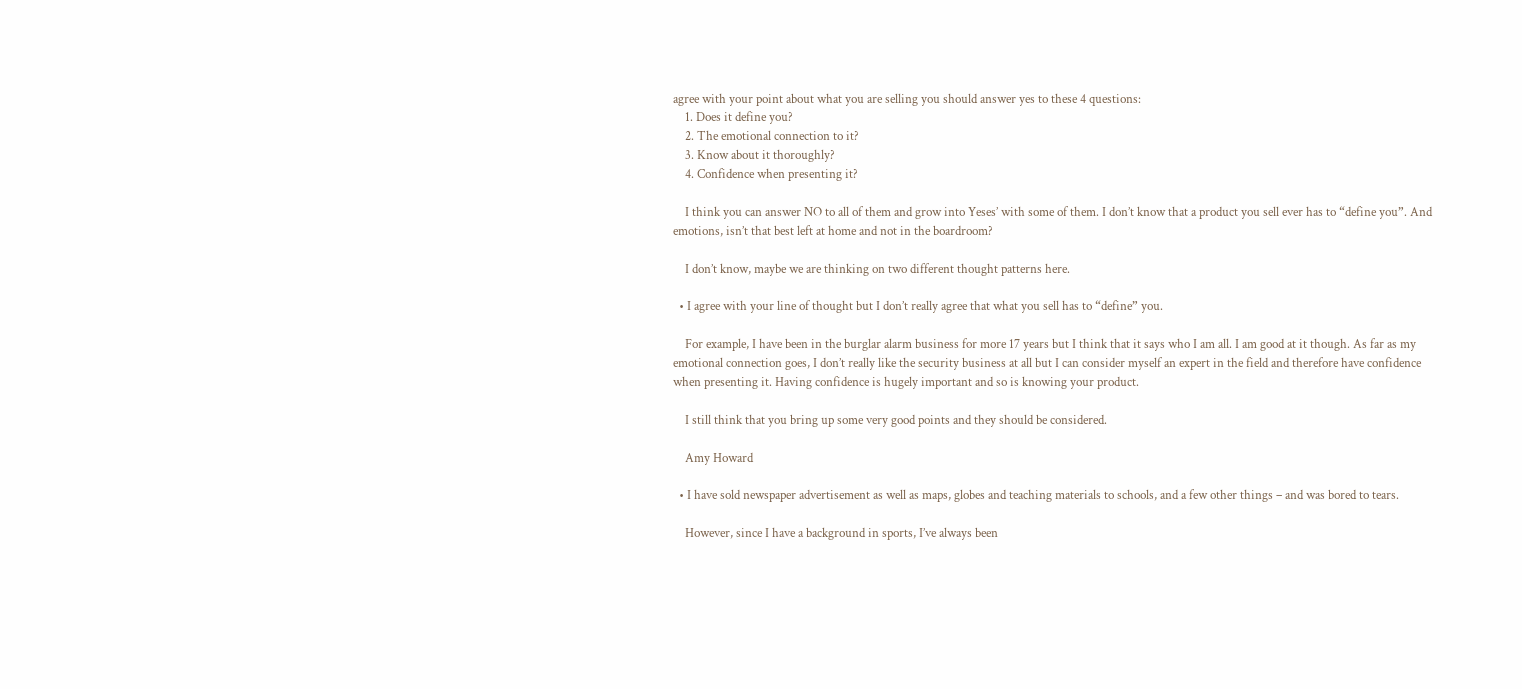agree with your point about what you are selling you should answer yes to these 4 questions:
    1. Does it define you?
    2. The emotional connection to it?
    3. Know about it thoroughly?
    4. Confidence when presenting it?

    I think you can answer NO to all of them and grow into Yeses’ with some of them. I don’t know that a product you sell ever has to “define you”. And emotions, isn’t that best left at home and not in the boardroom?

    I don’t know, maybe we are thinking on two different thought patterns here.

  • I agree with your line of thought but I don’t really agree that what you sell has to “define” you.

    For example, I have been in the burglar alarm business for more 17 years but I think that it says who I am all. I am good at it though. As far as my emotional connection goes, I don’t really like the security business at all but I can consider myself an expert in the field and therefore have confidence when presenting it. Having confidence is hugely important and so is knowing your product.

    I still think that you bring up some very good points and they should be considered.

    Amy Howard

  • I have sold newspaper advertisement as well as maps, globes and teaching materials to schools, and a few other things – and was bored to tears.

    However, since I have a background in sports, I’ve always been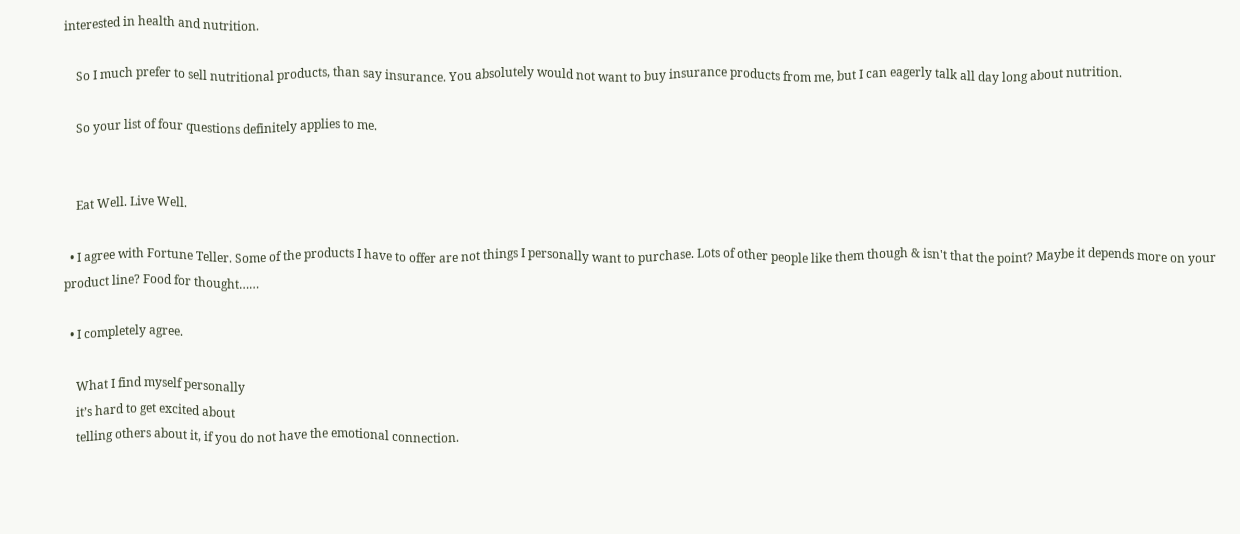interested in health and nutrition.

    So I much prefer to sell nutritional products, than say insurance. You absolutely would not want to buy insurance products from me, but I can eagerly talk all day long about nutrition.

    So your list of four questions definitely applies to me.


    Eat Well. Live Well.

  • I agree with Fortune Teller. Some of the products I have to offer are not things I personally want to purchase. Lots of other people like them though & isn't that the point? Maybe it depends more on your product line? Food for thought……

  • I completely agree.

    What I find myself personally
    it’s hard to get excited about
    telling others about it, if you do not have the emotional connection.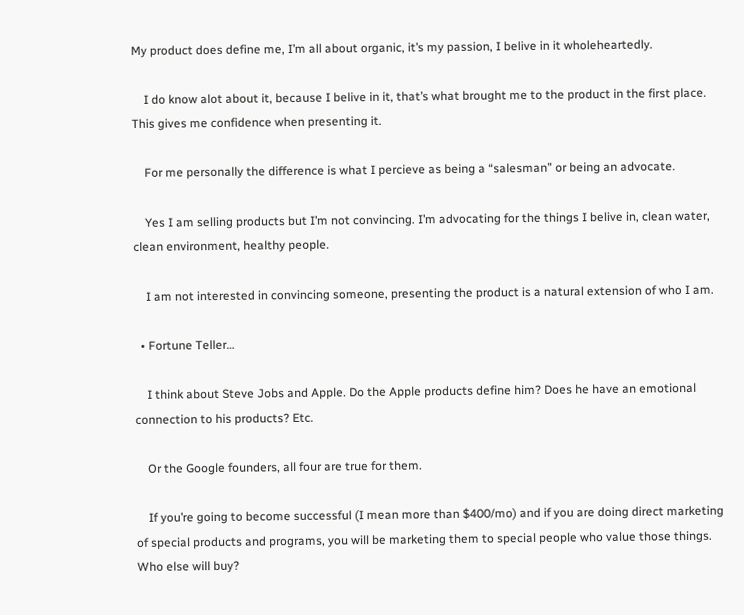My product does define me, I’m all about organic, it’s my passion, I belive in it wholeheartedly.

    I do know alot about it, because I belive in it, that’s what brought me to the product in the first place. This gives me confidence when presenting it.

    For me personally the difference is what I percieve as being a “salesman” or being an advocate.

    Yes I am selling products but I’m not convincing. I’m advocating for the things I belive in, clean water, clean environment, healthy people.

    I am not interested in convincing someone, presenting the product is a natural extension of who I am.

  • Fortune Teller…

    I think about Steve Jobs and Apple. Do the Apple products define him? Does he have an emotional connection to his products? Etc.

    Or the Google founders, all four are true for them.

    If you’re going to become successful (I mean more than $400/mo) and if you are doing direct marketing of special products and programs, you will be marketing them to special people who value those things. Who else will buy?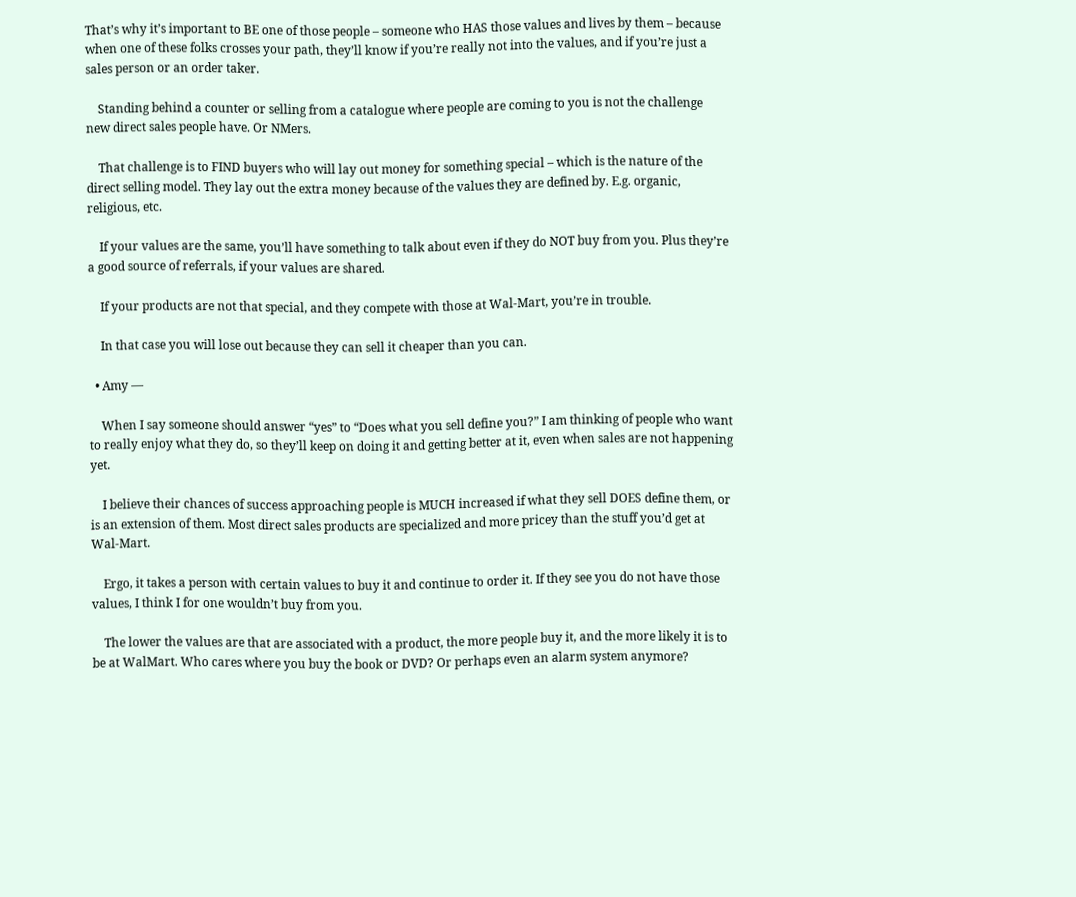That’s why it’s important to BE one of those people – someone who HAS those values and lives by them – because when one of these folks crosses your path, they’ll know if you’re really not into the values, and if you’re just a sales person or an order taker.

    Standing behind a counter or selling from a catalogue where people are coming to you is not the challenge new direct sales people have. Or NMers.

    That challenge is to FIND buyers who will lay out money for something special – which is the nature of the direct selling model. They lay out the extra money because of the values they are defined by. E.g. organic, religious, etc.

    If your values are the same, you’ll have something to talk about even if they do NOT buy from you. Plus they’re a good source of referrals, if your values are shared.

    If your products are not that special, and they compete with those at Wal-Mart, you’re in trouble.

    In that case you will lose out because they can sell it cheaper than you can.

  • Amy —

    When I say someone should answer “yes” to “Does what you sell define you?” I am thinking of people who want to really enjoy what they do, so they’ll keep on doing it and getting better at it, even when sales are not happening yet.

    I believe their chances of success approaching people is MUCH increased if what they sell DOES define them, or is an extension of them. Most direct sales products are specialized and more pricey than the stuff you’d get at Wal-Mart.

    Ergo, it takes a person with certain values to buy it and continue to order it. If they see you do not have those values, I think I for one wouldn’t buy from you.

    The lower the values are that are associated with a product, the more people buy it, and the more likely it is to be at WalMart. Who cares where you buy the book or DVD? Or perhaps even an alarm system anymore?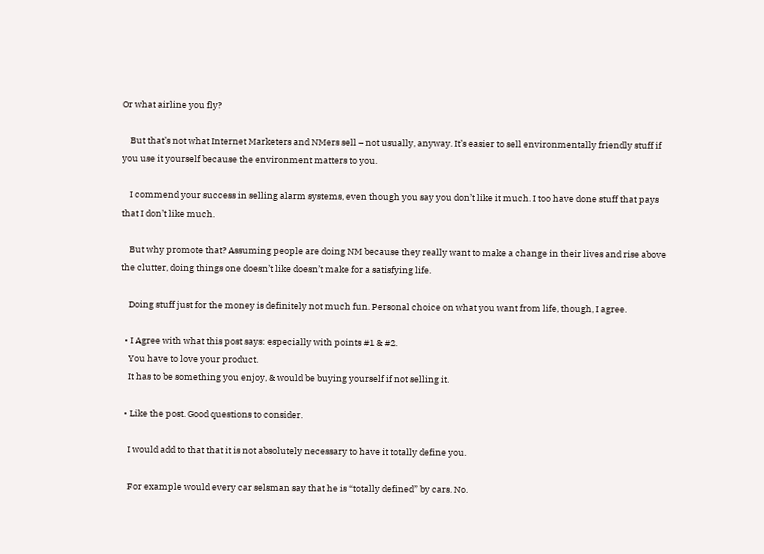Or what airline you fly?

    But that’s not what Internet Marketers and NMers sell – not usually, anyway. It’s easier to sell environmentally friendly stuff if you use it yourself because the environment matters to you.

    I commend your success in selling alarm systems, even though you say you don’t like it much. I too have done stuff that pays that I don’t like much.

    But why promote that? Assuming people are doing NM because they really want to make a change in their lives and rise above the clutter, doing things one doesn’t like doesn’t make for a satisfying life.

    Doing stuff just for the money is definitely not much fun. Personal choice on what you want from life, though, I agree.

  • I Agree with what this post says: especially with points #1 & #2.
    You have to love your product.
    It has to be something you enjoy, & would be buying yourself if not selling it.

  • Like the post. Good questions to consider.

    I would add to that that it is not absolutely necessary to have it totally define you.

    For example would every car selsman say that he is “totally defined” by cars. No.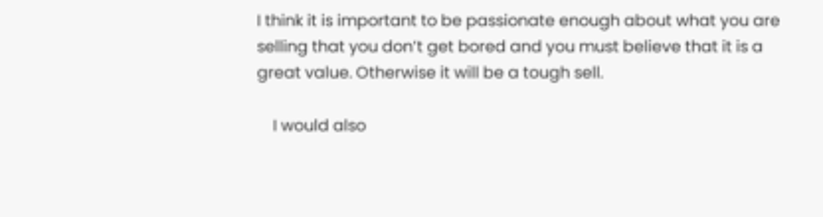I think it is important to be passionate enough about what you are selling that you don’t get bored and you must believe that it is a great value. Otherwise it will be a tough sell.

    I would also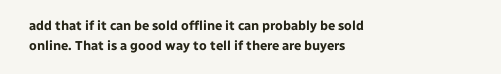add that if it can be sold offline it can probably be sold online. That is a good way to tell if there are buyers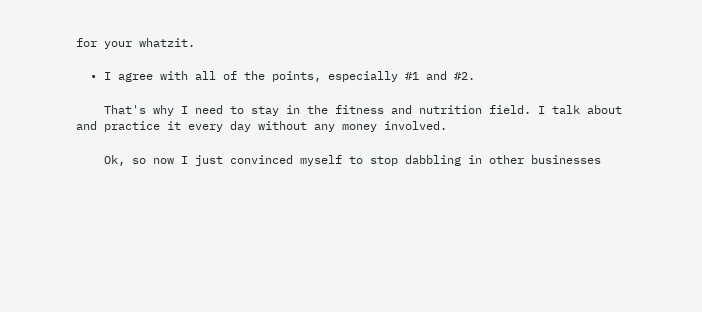for your whatzit.

  • I agree with all of the points, especially #1 and #2.

    That's why I need to stay in the fitness and nutrition field. I talk about and practice it every day without any money involved.

    Ok, so now I just convinced myself to stop dabbling in other businesses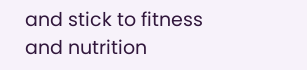and stick to fitness and nutrition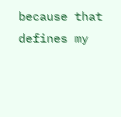because that defines my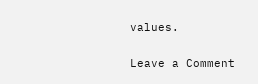values.


Leave a Comment